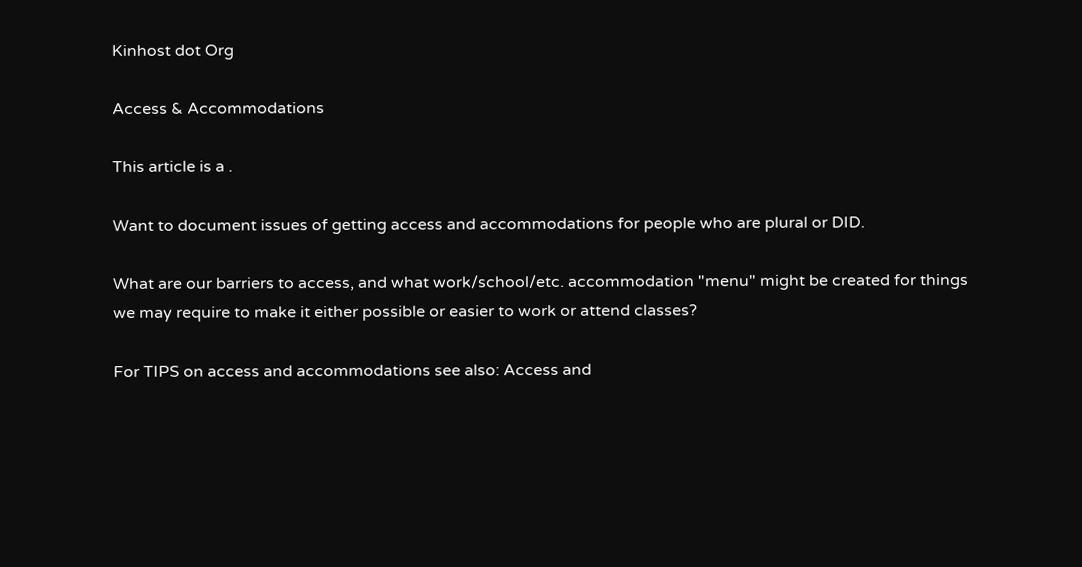Kinhost dot Org

Access & Accommodations

This article is a .

Want to document issues of getting access and accommodations for people who are plural or DID.

What are our barriers to access, and what work/school/etc. accommodation "menu" might be created for things we may require to make it either possible or easier to work or attend classes?

For TIPS on access and accommodations see also: Access and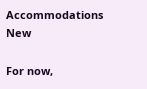Accommodations New

For now,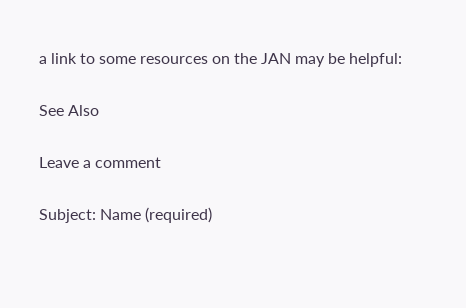a link to some resources on the JAN may be helpful:

See Also

Leave a comment

Subject: Name (required)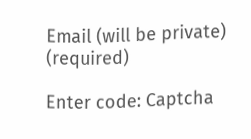Email (will be private) (required)

Enter code: Captcha